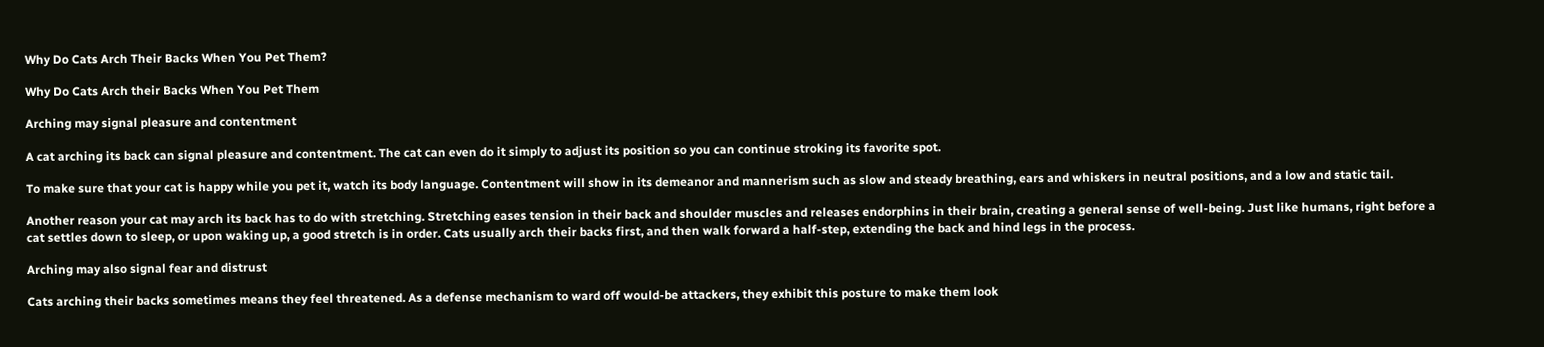Why Do Cats Arch Their Backs When You Pet Them?

Why Do Cats Arch their Backs When You Pet Them

Arching may signal pleasure and contentment

A cat arching its back can signal pleasure and contentment. The cat can even do it simply to adjust its position so you can continue stroking its favorite spot.

To make sure that your cat is happy while you pet it, watch its body language. Contentment will show in its demeanor and mannerism such as slow and steady breathing, ears and whiskers in neutral positions, and a low and static tail.

Another reason your cat may arch its back has to do with stretching. Stretching eases tension in their back and shoulder muscles and releases endorphins in their brain, creating a general sense of well-being. Just like humans, right before a cat settles down to sleep, or upon waking up, a good stretch is in order. Cats usually arch their backs first, and then walk forward a half-step, extending the back and hind legs in the process.

Arching may also signal fear and distrust

Cats arching their backs sometimes means they feel threatened. As a defense mechanism to ward off would-be attackers, they exhibit this posture to make them look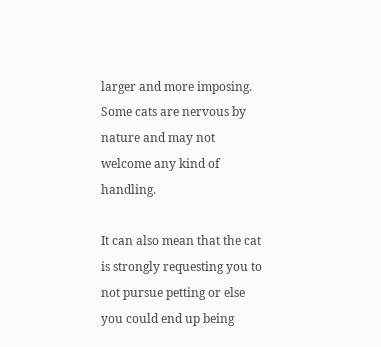larger and more imposing. Some cats are nervous by nature and may not welcome any kind of handling.

It can also mean that the cat is strongly requesting you to not pursue petting or else you could end up being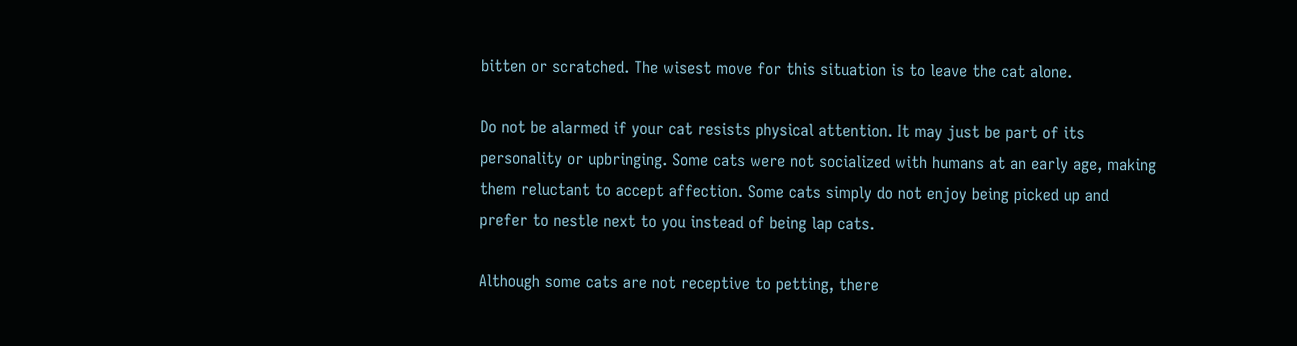bitten or scratched. The wisest move for this situation is to leave the cat alone.

Do not be alarmed if your cat resists physical attention. It may just be part of its personality or upbringing. Some cats were not socialized with humans at an early age, making them reluctant to accept affection. Some cats simply do not enjoy being picked up and prefer to nestle next to you instead of being lap cats.

Although some cats are not receptive to petting, there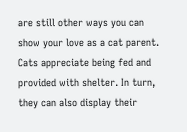are still other ways you can show your love as a cat parent. Cats appreciate being fed and provided with shelter. In turn, they can also display their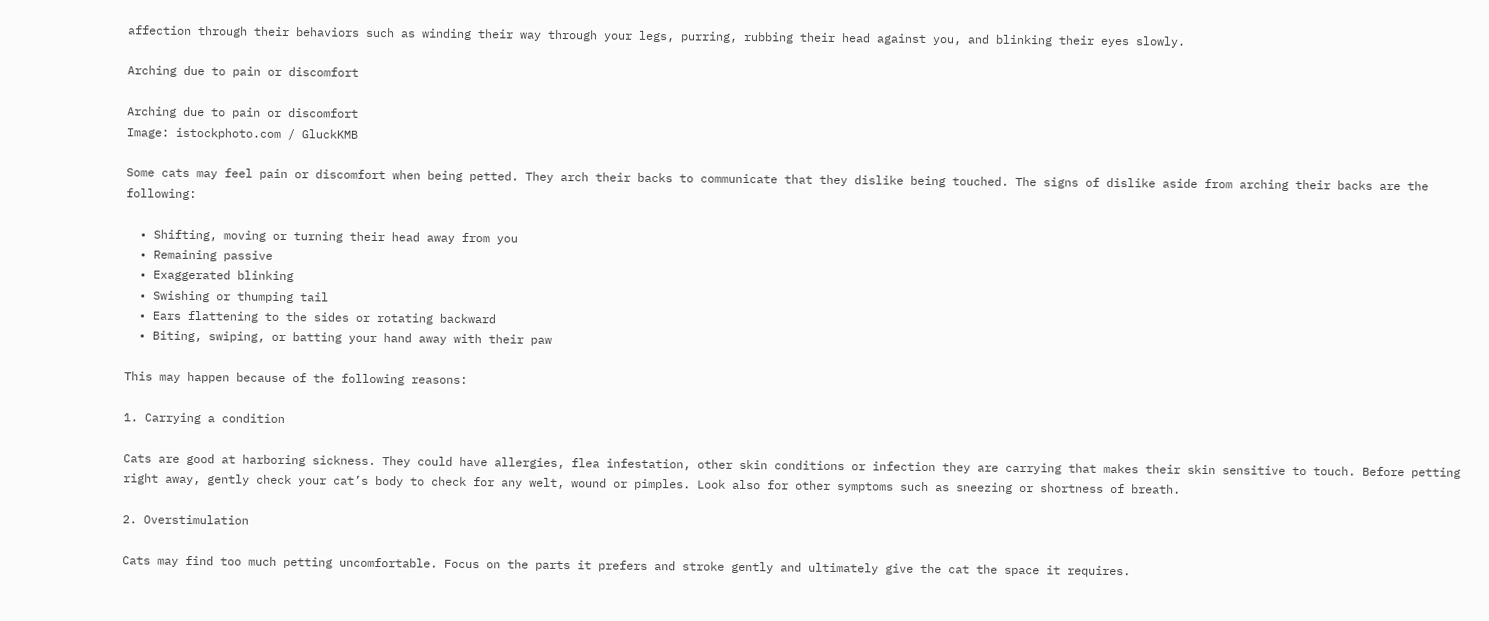affection through their behaviors such as winding their way through your legs, purring, rubbing their head against you, and blinking their eyes slowly.

Arching due to pain or discomfort

Arching due to pain or discomfort
Image: istockphoto.com / GluckKMB

Some cats may feel pain or discomfort when being petted. They arch their backs to communicate that they dislike being touched. The signs of dislike aside from arching their backs are the following:

  • Shifting, moving or turning their head away from you
  • Remaining passive
  • Exaggerated blinking
  • Swishing or thumping tail
  • Ears flattening to the sides or rotating backward
  • Biting, swiping, or batting your hand away with their paw

This may happen because of the following reasons:

1. Carrying a condition

Cats are good at harboring sickness. They could have allergies, flea infestation, other skin conditions or infection they are carrying that makes their skin sensitive to touch. Before petting right away, gently check your cat’s body to check for any welt, wound or pimples. Look also for other symptoms such as sneezing or shortness of breath.

2. Overstimulation

Cats may find too much petting uncomfortable. Focus on the parts it prefers and stroke gently and ultimately give the cat the space it requires.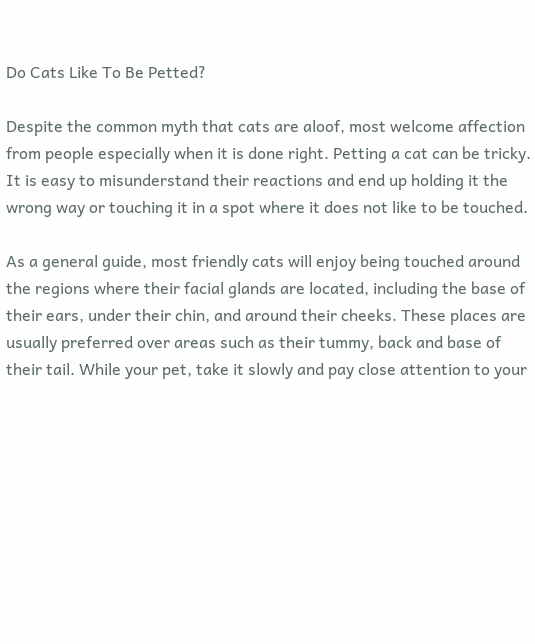Do Cats Like To Be Petted?

Despite the common myth that cats are aloof, most welcome affection from people especially when it is done right. Petting a cat can be tricky. It is easy to misunderstand their reactions and end up holding it the wrong way or touching it in a spot where it does not like to be touched.

As a general guide, most friendly cats will enjoy being touched around the regions where their facial glands are located, including the base of their ears, under their chin, and around their cheeks. These places are usually preferred over areas such as their tummy, back and base of their tail. While your pet, take it slowly and pay close attention to your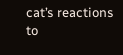cat’s reactions to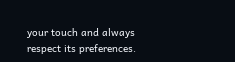your touch and always respect its preferences.